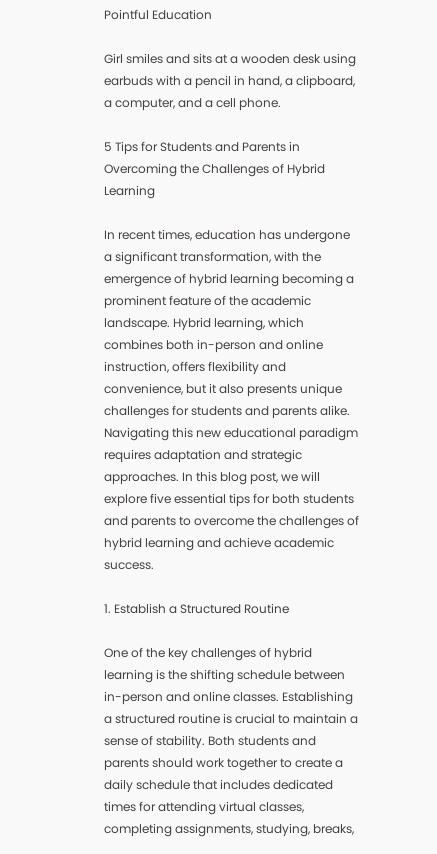Pointful Education

Girl smiles and sits at a wooden desk using earbuds with a pencil in hand, a clipboard, a computer, and a cell phone.

5 Tips for Students and Parents in Overcoming the Challenges of Hybrid Learning

In recent times, education has undergone a significant transformation, with the emergence of hybrid learning becoming a prominent feature of the academic landscape. Hybrid learning, which combines both in-person and online instruction, offers flexibility and convenience, but it also presents unique challenges for students and parents alike. Navigating this new educational paradigm requires adaptation and strategic approaches. In this blog post, we will explore five essential tips for both students and parents to overcome the challenges of hybrid learning and achieve academic success.

1. Establish a Structured Routine

One of the key challenges of hybrid learning is the shifting schedule between in-person and online classes. Establishing a structured routine is crucial to maintain a sense of stability. Both students and parents should work together to create a daily schedule that includes dedicated times for attending virtual classes, completing assignments, studying, breaks,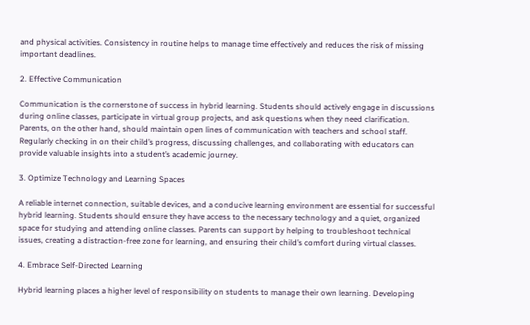and physical activities. Consistency in routine helps to manage time effectively and reduces the risk of missing important deadlines.

2. Effective Communication

Communication is the cornerstone of success in hybrid learning. Students should actively engage in discussions during online classes, participate in virtual group projects, and ask questions when they need clarification. Parents, on the other hand, should maintain open lines of communication with teachers and school staff. Regularly checking in on their child’s progress, discussing challenges, and collaborating with educators can provide valuable insights into a student’s academic journey.

3. Optimize Technology and Learning Spaces

A reliable internet connection, suitable devices, and a conducive learning environment are essential for successful hybrid learning. Students should ensure they have access to the necessary technology and a quiet, organized space for studying and attending online classes. Parents can support by helping to troubleshoot technical issues, creating a distraction-free zone for learning, and ensuring their child’s comfort during virtual classes.

4. Embrace Self-Directed Learning

Hybrid learning places a higher level of responsibility on students to manage their own learning. Developing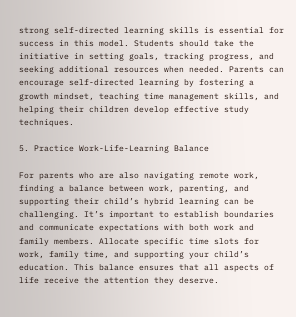strong self-directed learning skills is essential for success in this model. Students should take the initiative in setting goals, tracking progress, and seeking additional resources when needed. Parents can encourage self-directed learning by fostering a growth mindset, teaching time management skills, and helping their children develop effective study techniques.

5. Practice Work-Life-Learning Balance

For parents who are also navigating remote work, finding a balance between work, parenting, and supporting their child’s hybrid learning can be challenging. It’s important to establish boundaries and communicate expectations with both work and family members. Allocate specific time slots for work, family time, and supporting your child’s education. This balance ensures that all aspects of life receive the attention they deserve.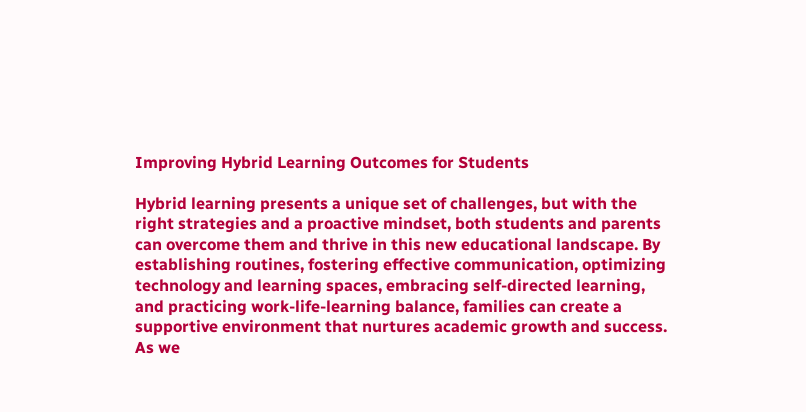Improving Hybrid Learning Outcomes for Students

Hybrid learning presents a unique set of challenges, but with the right strategies and a proactive mindset, both students and parents can overcome them and thrive in this new educational landscape. By establishing routines, fostering effective communication, optimizing technology and learning spaces, embracing self-directed learning, and practicing work-life-learning balance, families can create a supportive environment that nurtures academic growth and success. As we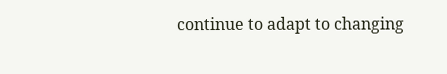continue to adapt to changing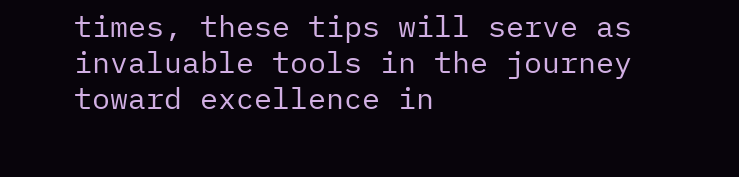times, these tips will serve as invaluable tools in the journey toward excellence in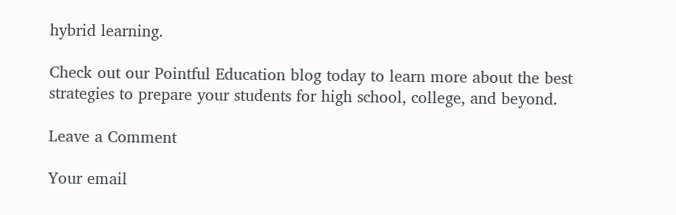hybrid learning.

Check out our Pointful Education blog today to learn more about the best strategies to prepare your students for high school, college, and beyond.

Leave a Comment

Your email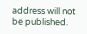address will not be published.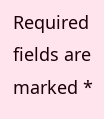Required fields are marked *